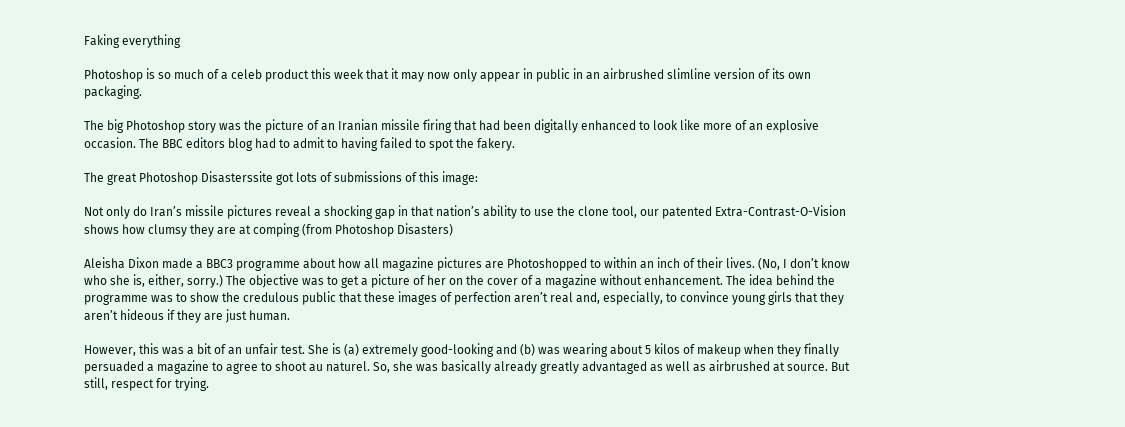Faking everything

Photoshop is so much of a celeb product this week that it may now only appear in public in an airbrushed slimline version of its own packaging.

The big Photoshop story was the picture of an Iranian missile firing that had been digitally enhanced to look like more of an explosive occasion. The BBC editors blog had to admit to having failed to spot the fakery.

The great Photoshop Disasterssite got lots of submissions of this image:

Not only do Iran’s missile pictures reveal a shocking gap in that nation’s ability to use the clone tool, our patented Extra-Contrast-O-Vision shows how clumsy they are at comping (from Photoshop Disasters)

Aleisha Dixon made a BBC3 programme about how all magazine pictures are Photoshopped to within an inch of their lives. (No, I don’t know who she is, either, sorry.) The objective was to get a picture of her on the cover of a magazine without enhancement. The idea behind the programme was to show the credulous public that these images of perfection aren’t real and, especially, to convince young girls that they aren’t hideous if they are just human.

However, this was a bit of an unfair test. She is (a) extremely good-looking and (b) was wearing about 5 kilos of makeup when they finally persuaded a magazine to agree to shoot au naturel. So, she was basically already greatly advantaged as well as airbrushed at source. But still, respect for trying.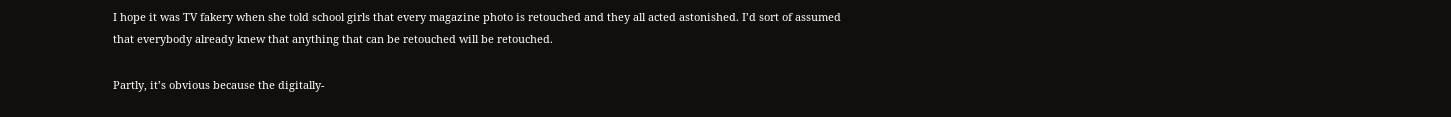I hope it was TV fakery when she told school girls that every magazine photo is retouched and they all acted astonished. I’d sort of assumed that everybody already knew that anything that can be retouched will be retouched.

Partly, it’s obvious because the digitally-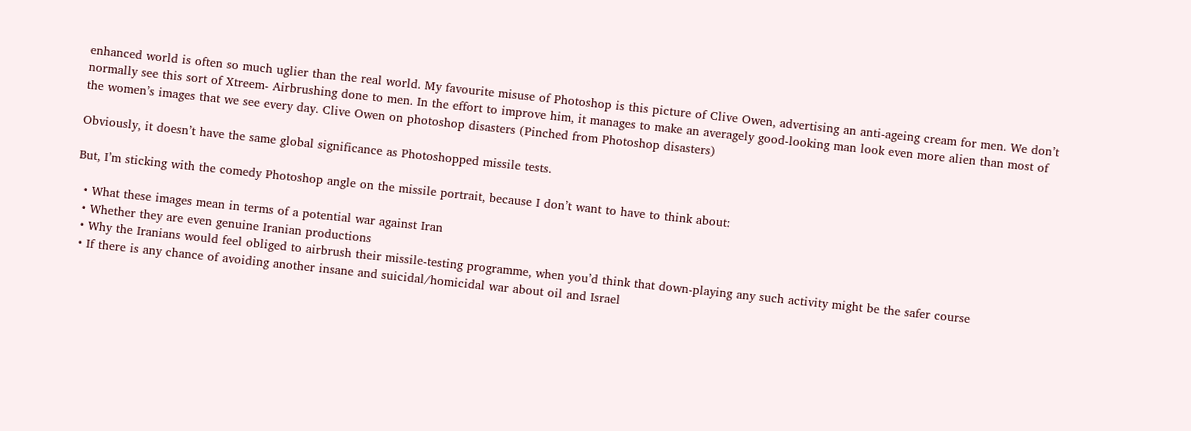enhanced world is often so much uglier than the real world. My favourite misuse of Photoshop is this picture of Clive Owen, advertising an anti-ageing cream for men. We don’t normally see this sort of Xtreem- Airbrushing done to men. In the effort to improve him, it manages to make an averagely good-looking man look even more alien than most of the women’s images that we see every day. Clive Owen on photoshop disasters (Pinched from Photoshop disasters)

Obviously, it doesn’t have the same global significance as Photoshopped missile tests.

But, I’m sticking with the comedy Photoshop angle on the missile portrait, because I don’t want to have to think about:

  • What these images mean in terms of a potential war against Iran
  • Whether they are even genuine Iranian productions
  • Why the Iranians would feel obliged to airbrush their missile-testing programme, when you’d think that down-playing any such activity might be the safer course
  • If there is any chance of avoiding another insane and suicidal/homicidal war about oil and Israel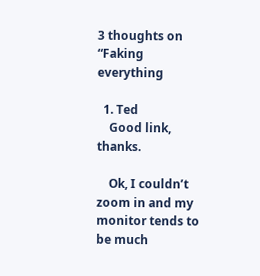3 thoughts on “Faking everything

  1. Ted
    Good link, thanks.

    Ok, I couldn’t zoom in and my monitor tends to be much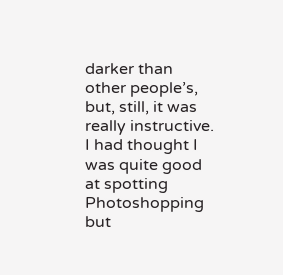darker than other people’s, but, still, it was really instructive. I had thought I was quite good at spotting Photoshopping but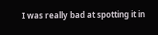I was really bad at spotting it in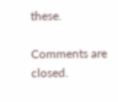these.

Comments are closed.